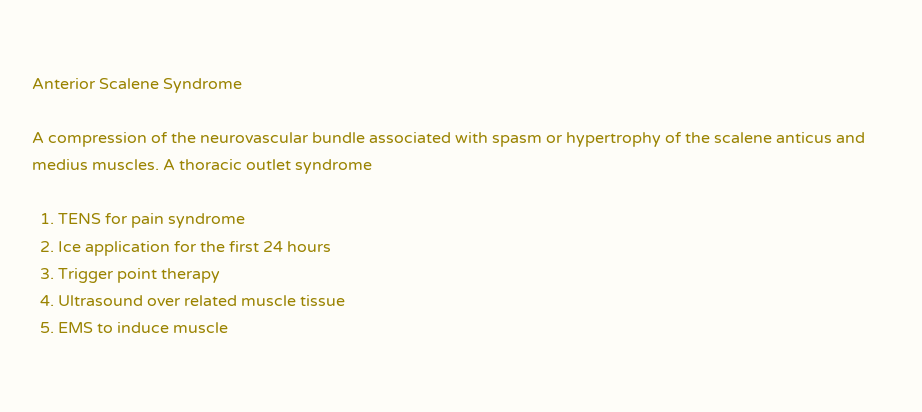Anterior Scalene Syndrome

A compression of the neurovascular bundle associated with spasm or hypertrophy of the scalene anticus and medius muscles. A thoracic outlet syndrome

  1. TENS for pain syndrome
  2. Ice application for the first 24 hours
  3. Trigger point therapy
  4. Ultrasound over related muscle tissue
  5. EMS to induce muscle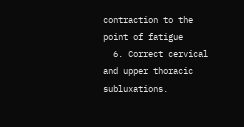contraction to the point of fatigue
  6. Correct cervical and upper thoracic subluxations.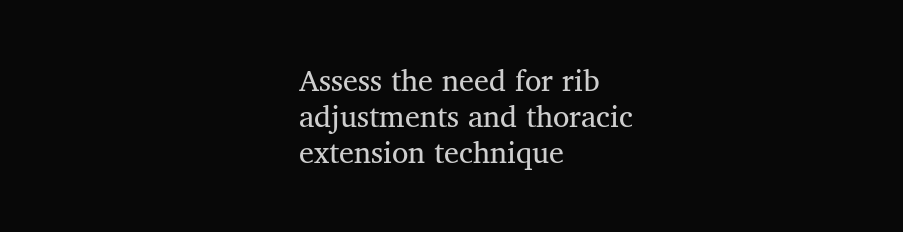Assess the need for rib adjustments and thoracic extension technique